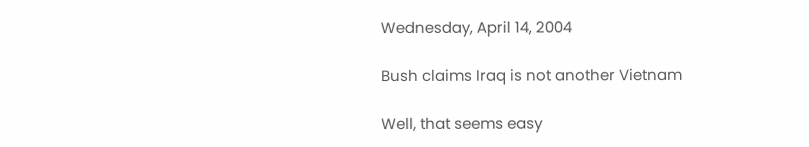Wednesday, April 14, 2004

Bush claims Iraq is not another Vietnam

Well, that seems easy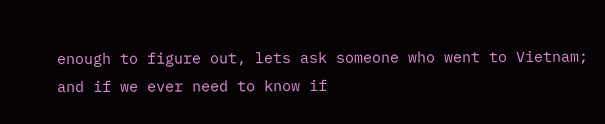enough to figure out, lets ask someone who went to Vietnam; and if we ever need to know if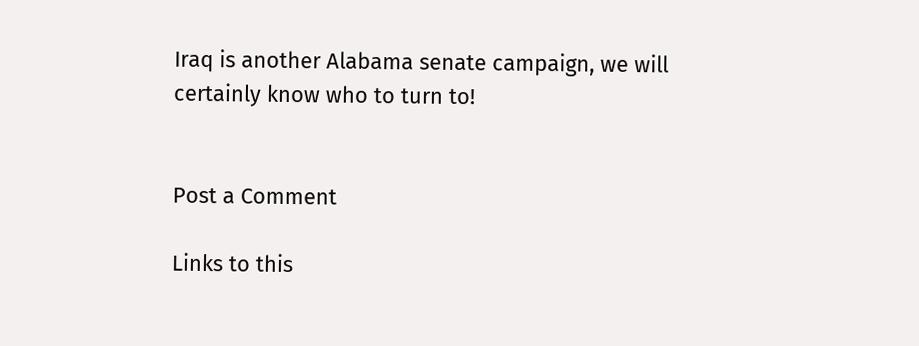Iraq is another Alabama senate campaign, we will certainly know who to turn to!


Post a Comment

Links to this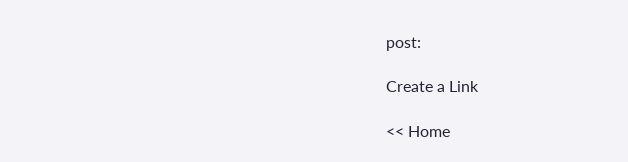post:

Create a Link

<< Home